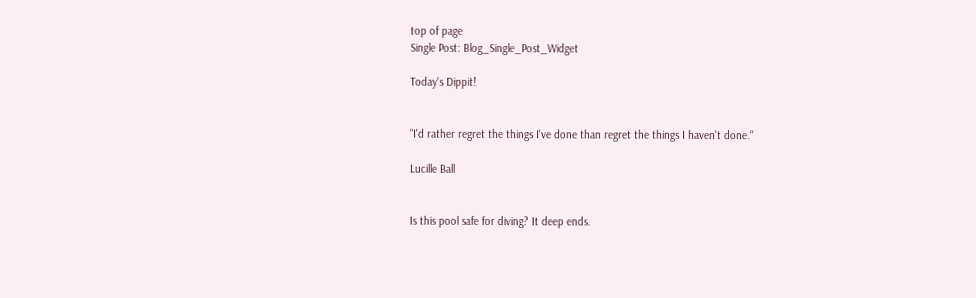top of page
Single Post: Blog_Single_Post_Widget

Today's Dippit!


"I'd rather regret the things I've done than regret the things I haven't done."

Lucille Ball


Is this pool safe for diving? It deep ends.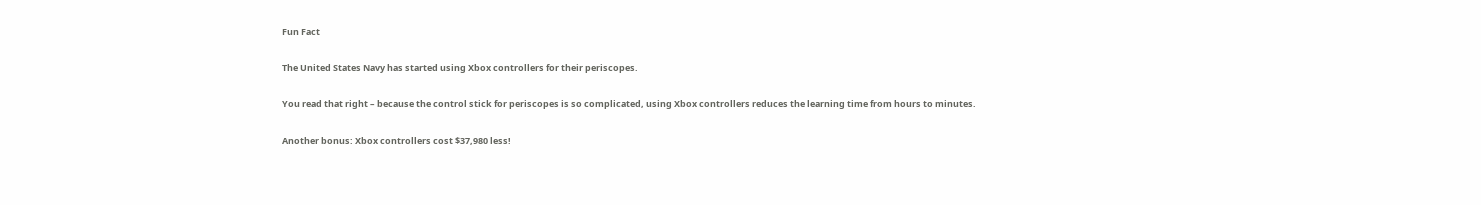Fun Fact

The United States Navy has started using Xbox controllers for their periscopes.

You read that right – because the control stick for periscopes is so complicated, using Xbox controllers reduces the learning time from hours to minutes.

Another bonus: Xbox controllers cost $37,980 less!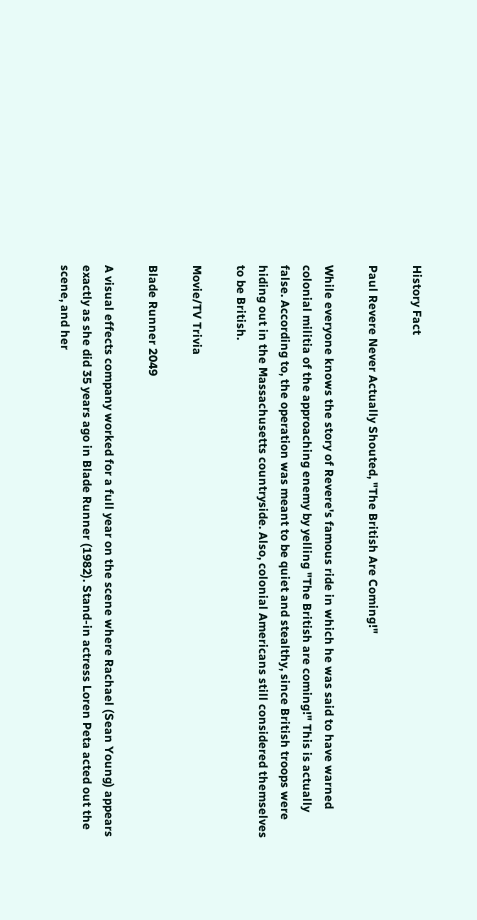History Fact

Paul Revere Never Actually Shouted, "The British Are Coming!"

While everyone knows the story of Revere's famous ride in which he was said to have warned colonial militia of the approaching enemy by yelling "The British are coming!" This is actually false. According to, the operation was meant to be quiet and stealthy, since British troops were hiding out in the Massachusetts countryside. Also, colonial Americans still considered themselves to be British.

Movie/TV Trivia

Blade Runner 2049

A visual effects company worked for a full year on the scene where Rachael (Sean Young) appears exactly as she did 35 years ago in Blade Runner (1982). Stand-in actress Loren Peta acted out the scene, and her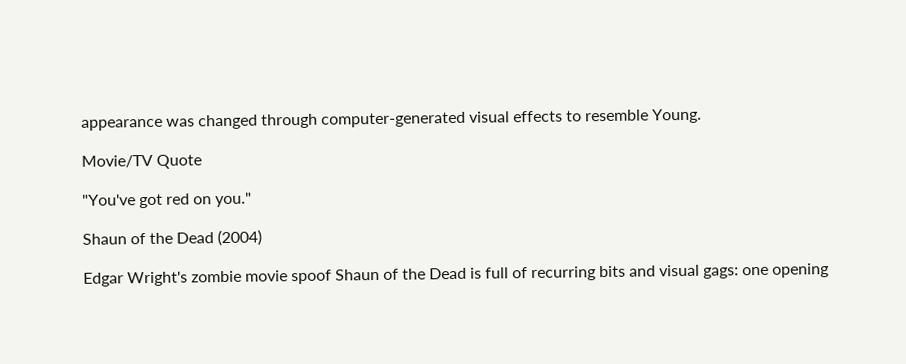appearance was changed through computer-generated visual effects to resemble Young.

Movie/TV Quote

"You've got red on you."

Shaun of the Dead (2004)

Edgar Wright's zombie movie spoof Shaun of the Dead is full of recurring bits and visual gags: one opening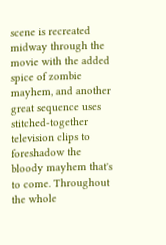scene is recreated midway through the movie with the added spice of zombie mayhem, and another great sequence uses stitched-together television clips to foreshadow the bloody mayhem that's to come. Throughout the whole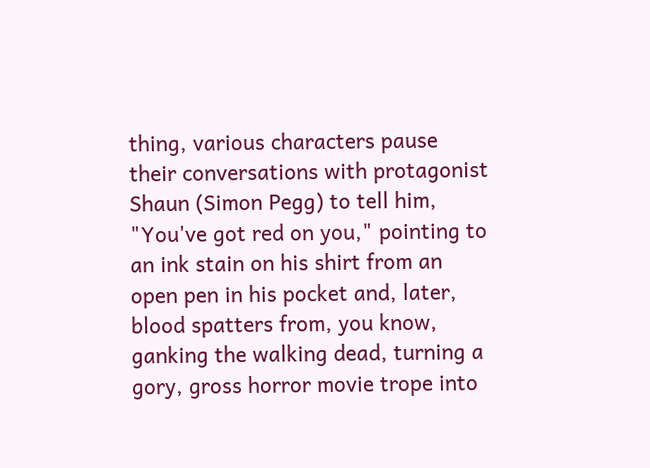thing, various characters pause their conversations with protagonist Shaun (Simon Pegg) to tell him, "You've got red on you," pointing to an ink stain on his shirt from an open pen in his pocket and, later, blood spatters from, you know, ganking the walking dead, turning a gory, gross horror movie trope into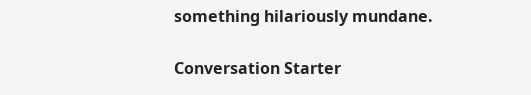something hilariously mundane.

Conversation Starter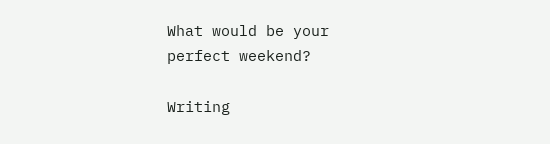What would be your perfect weekend?

Writing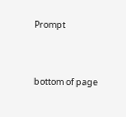Prompt


bottom of page